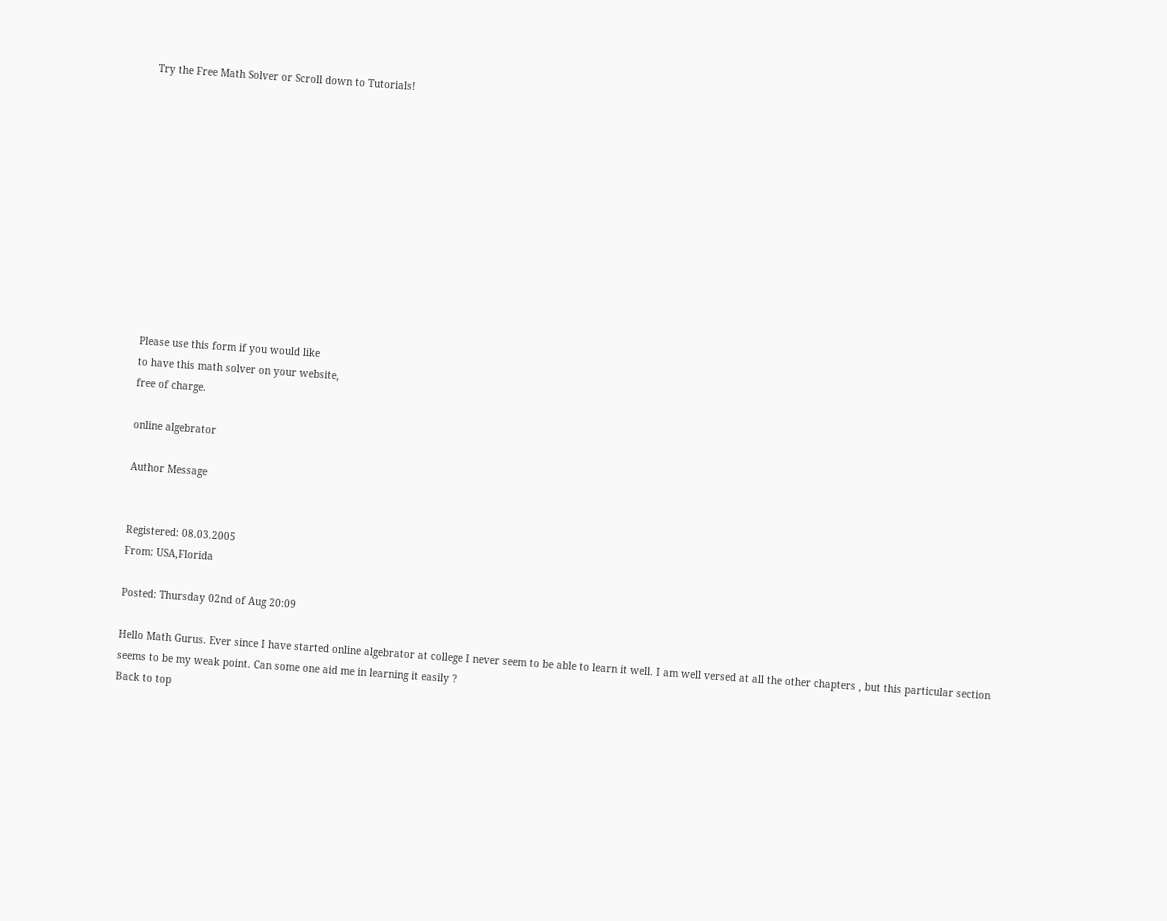Try the Free Math Solver or Scroll down to Tutorials!












Please use this form if you would like
to have this math solver on your website,
free of charge.

online algebrator

Author Message


Registered: 08.03.2005
From: USA,Florida

Posted: Thursday 02nd of Aug 20:09

Hello Math Gurus. Ever since I have started online algebrator at college I never seem to be able to learn it well. I am well versed at all the other chapters , but this particular section seems to be my weak point. Can some one aid me in learning it easily ?
Back to top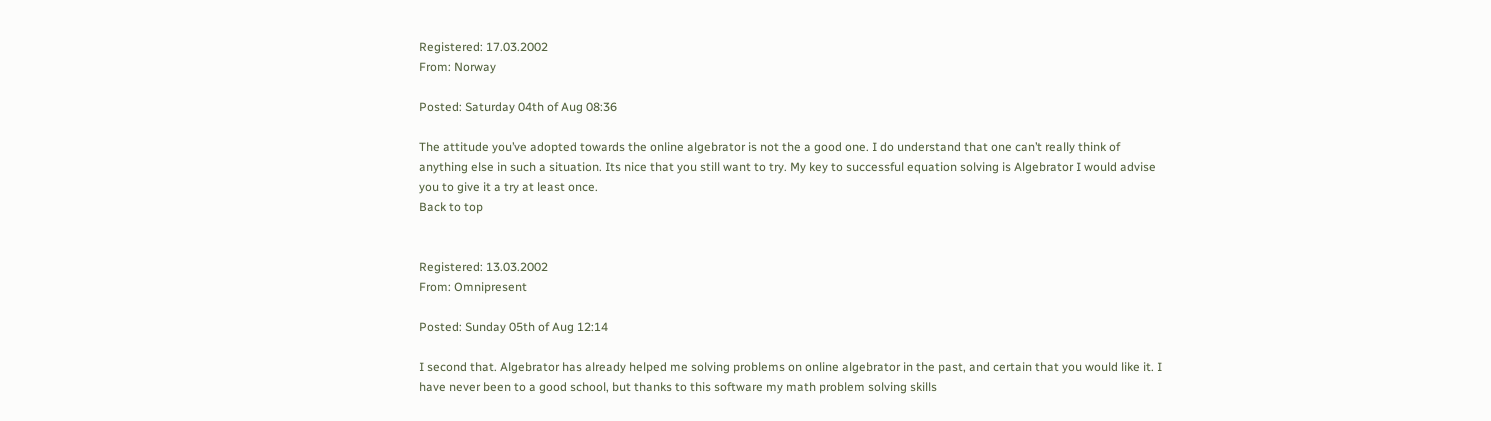Registered: 17.03.2002
From: Norway

Posted: Saturday 04th of Aug 08:36

The attitude you’ve adopted towards the online algebrator is not the a good one. I do understand that one can’t really think of anything else in such a situation. Its nice that you still want to try. My key to successful equation solving is Algebrator I would advise you to give it a try at least once.
Back to top


Registered: 13.03.2002
From: Omnipresent

Posted: Sunday 05th of Aug 12:14

I second that. Algebrator has already helped me solving problems on online algebrator in the past, and certain that you would like it. I have never been to a good school, but thanks to this software my math problem solving skills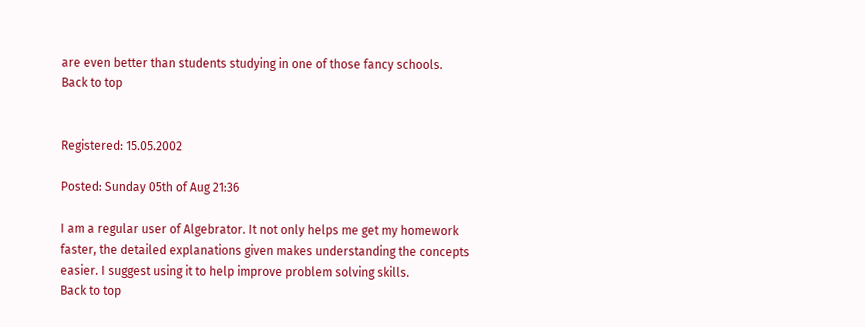are even better than students studying in one of those fancy schools.
Back to top


Registered: 15.05.2002

Posted: Sunday 05th of Aug 21:36

I am a regular user of Algebrator. It not only helps me get my homework faster, the detailed explanations given makes understanding the concepts easier. I suggest using it to help improve problem solving skills.
Back to top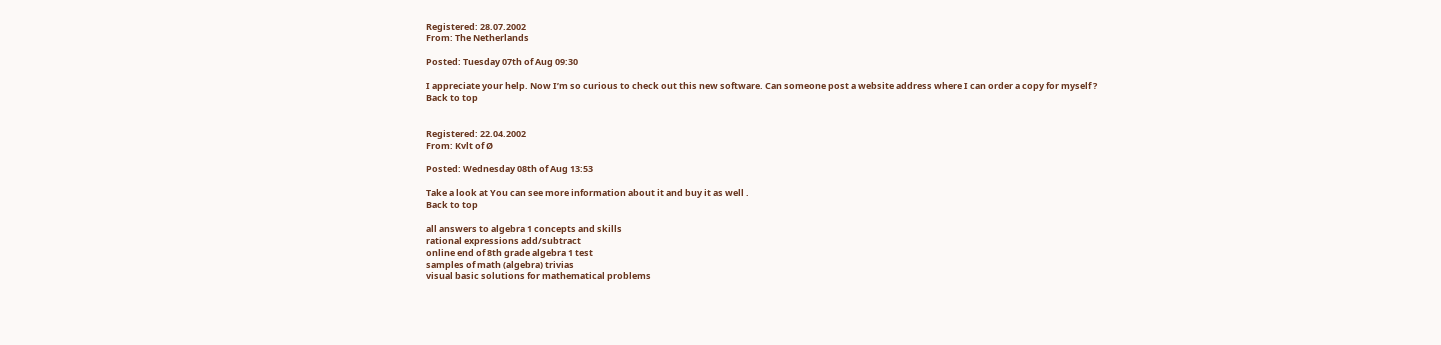Registered: 28.07.2002
From: The Netherlands

Posted: Tuesday 07th of Aug 09:30

I appreciate your help. Now I’m so curious to check out this new software. Can someone post a website address where I can order a copy for myself ?
Back to top


Registered: 22.04.2002
From: Kvlt of Ø

Posted: Wednesday 08th of Aug 13:53

Take a look at You can see more information about it and buy it as well .
Back to top

all answers to algebra 1 concepts and skills
rational expressions add/subtract
online end of 8th grade algebra 1 test
samples of math (algebra) trivias
visual basic solutions for mathematical problems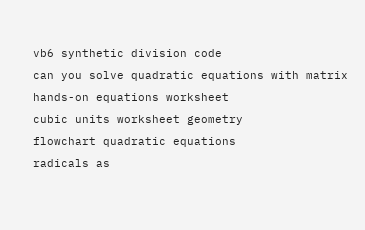vb6 synthetic division code
can you solve quadratic equations with matrix
hands-on equations worksheet
cubic units worksheet geometry
flowchart quadratic equations
radicals as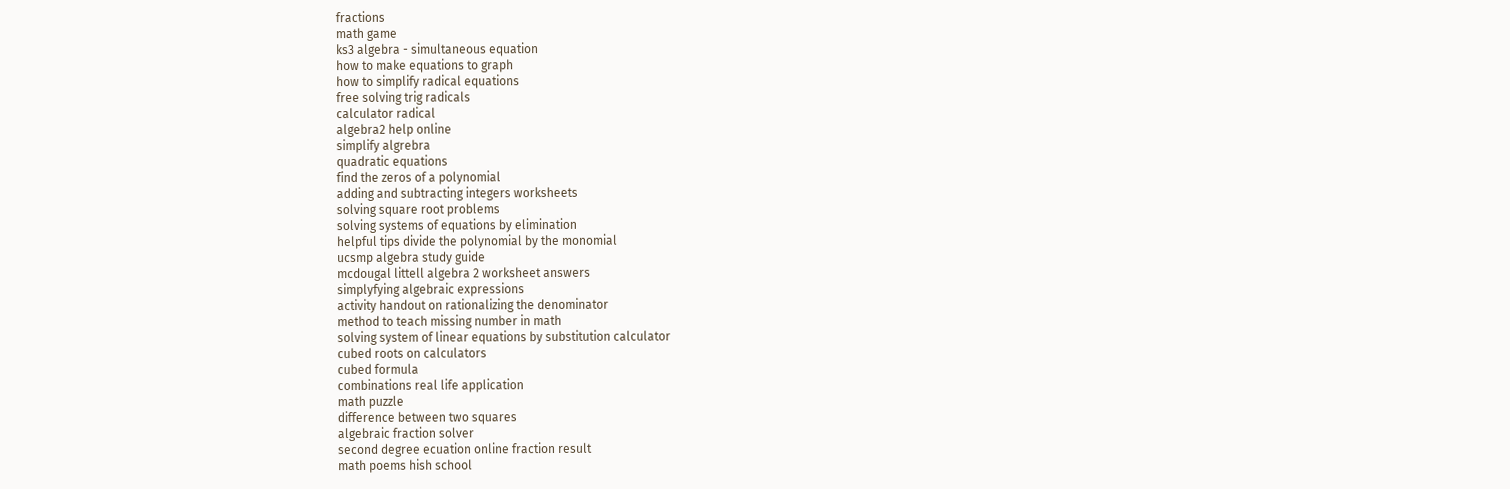fractions
math game
ks3 algebra - simultaneous equation
how to make equations to graph
how to simplify radical equations
free solving trig radicals
calculator radical
algebra2 help online
simplify algrebra
quadratic equations
find the zeros of a polynomial
adding and subtracting integers worksheets
solving square root problems
solving systems of equations by elimination
helpful tips divide the polynomial by the monomial
ucsmp algebra study guide
mcdougal littell algebra 2 worksheet answers
simplyfying algebraic expressions
activity handout on rationalizing the denominator
method to teach missing number in math
solving system of linear equations by substitution calculator
cubed roots on calculators
cubed formula
combinations real life application
math puzzle
difference between two squares
algebraic fraction solver
second degree ecuation online fraction result
math poems hish school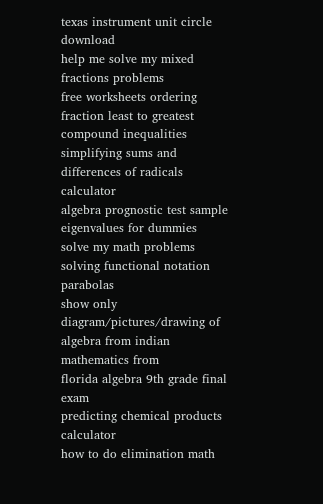texas instrument unit circle download
help me solve my mixed fractions problems
free worksheets ordering fraction least to greatest
compound inequalities
simplifying sums and differences of radicals calculator
algebra prognostic test sample
eigenvalues for dummies
solve my math problems
solving functional notation parabolas
show only diagram/pictures/drawing of algebra from indian mathematics from
florida algebra 9th grade final exam
predicting chemical products calculator
how to do elimination math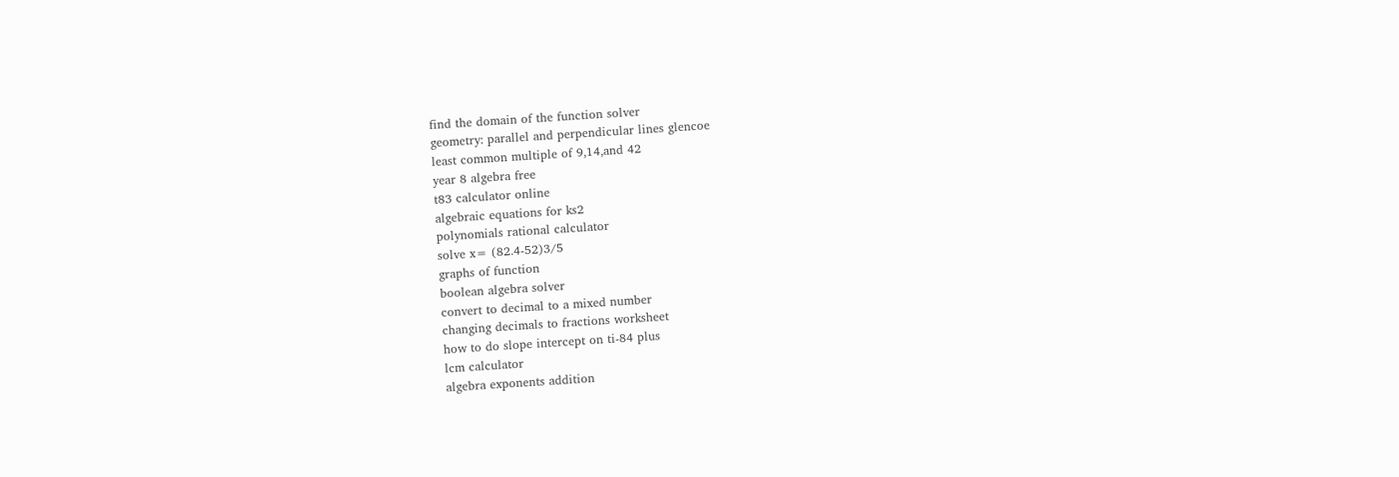find the domain of the function solver
geometry: parallel and perpendicular lines glencoe
least common multiple of 9,14,and 42
year 8 algebra free
t83 calculator online
algebraic equations for ks2
polynomials rational calculator
solve x= (82.4-52)3/5
graphs of function
boolean algebra solver
convert to decimal to a mixed number
changing decimals to fractions worksheet
how to do slope intercept on ti-84 plus
lcm calculator
algebra exponents addition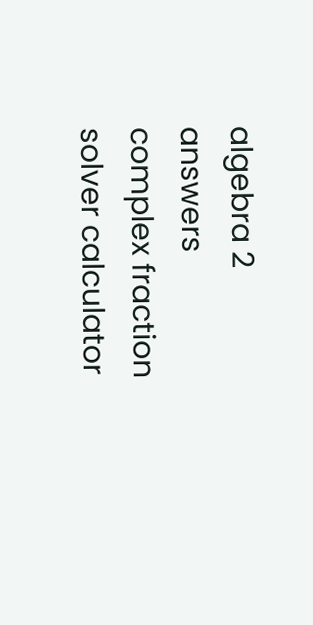algebra 2 answers
complex fraction solver calculator